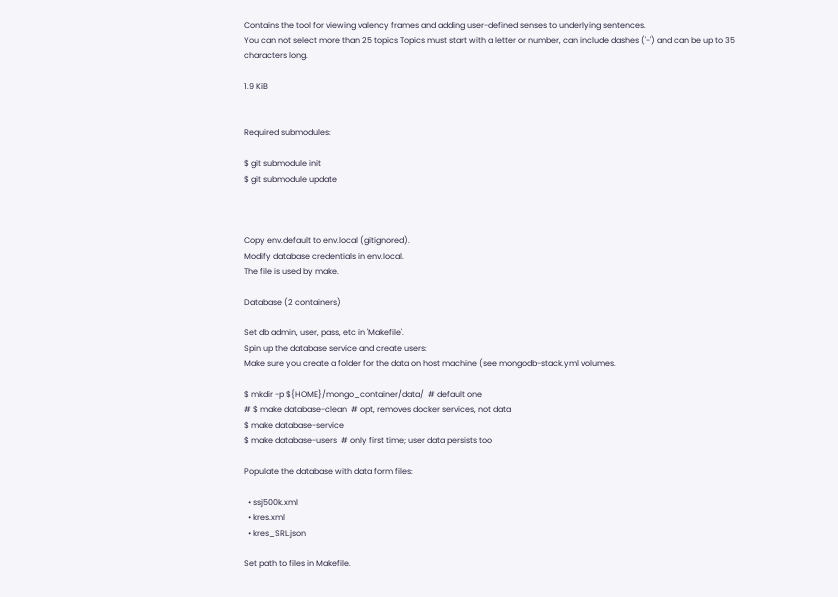Contains the tool for viewing valency frames and adding user-defined senses to underlying sentences.
You can not select more than 25 topics Topics must start with a letter or number, can include dashes ('-') and can be up to 35 characters long.

1.9 KiB


Required submodules:

$ git submodule init
$ git submodule update



Copy env.default to env.local (gitignored).
Modify database credentials in env.local.
The file is used by make.

Database (2 containers)

Set db admin, user, pass, etc in 'Makefile'.
Spin up the database service and create users:
Make sure you create a folder for the data on host machine (see mongodb-stack.yml volumes.

$ mkdir -p ${HOME}/mongo_container/data/  # default one
# $ make database-clean  # opt, removes docker services, not data
$ make database-service
$ make database-users  # only first time; user data persists too

Populate the database with data form files:

  • ssj500k.xml
  • kres.xml
  • kres_SRL.json

Set path to files in Makefile.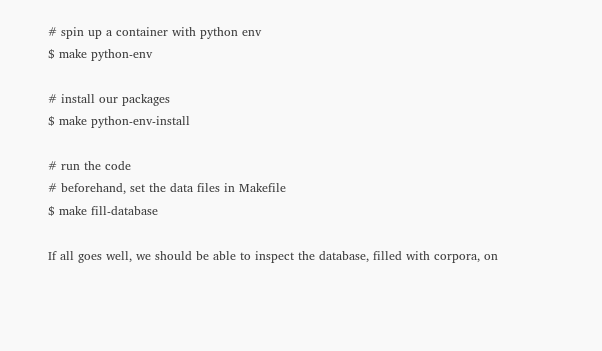# spin up a container with python env
$ make python-env

# install our packages
$ make python-env-install

# run the code
# beforehand, set the data files in Makefile
$ make fill-database

If all goes well, we should be able to inspect the database, filled with corpora, on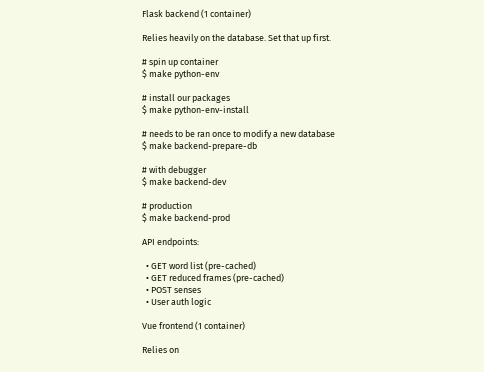Flask backend (1 container)

Relies heavily on the database. Set that up first.

# spin up container
$ make python-env

# install our packages
$ make python-env-install

# needs to be ran once to modify a new database
$ make backend-prepare-db

# with debugger
$ make backend-dev

# production
$ make backend-prod

API endpoints:

  • GET word list (pre-cached)
  • GET reduced frames (pre-cached)
  • POST senses
  • User auth logic

Vue frontend (1 container)

Relies on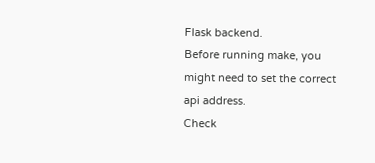Flask backend.
Before running make, you might need to set the correct api address.
Check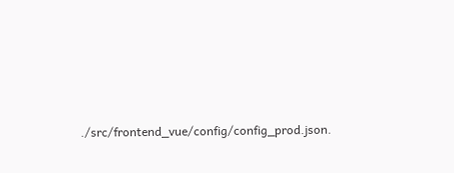./src/frontend_vue/config/config_prod.json.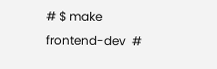# $ make frontend-dev  #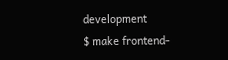development
$ make frontend-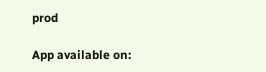prod

App available on: